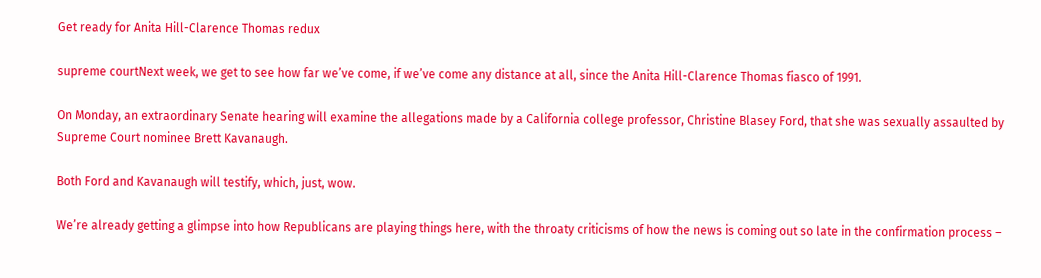Get ready for Anita Hill-Clarence Thomas redux

supreme courtNext week, we get to see how far we’ve come, if we’ve come any distance at all, since the Anita Hill-Clarence Thomas fiasco of 1991.

On Monday, an extraordinary Senate hearing will examine the allegations made by a California college professor, Christine Blasey Ford, that she was sexually assaulted by Supreme Court nominee Brett Kavanaugh.

Both Ford and Kavanaugh will testify, which, just, wow.

We’re already getting a glimpse into how Republicans are playing things here, with the throaty criticisms of how the news is coming out so late in the confirmation process –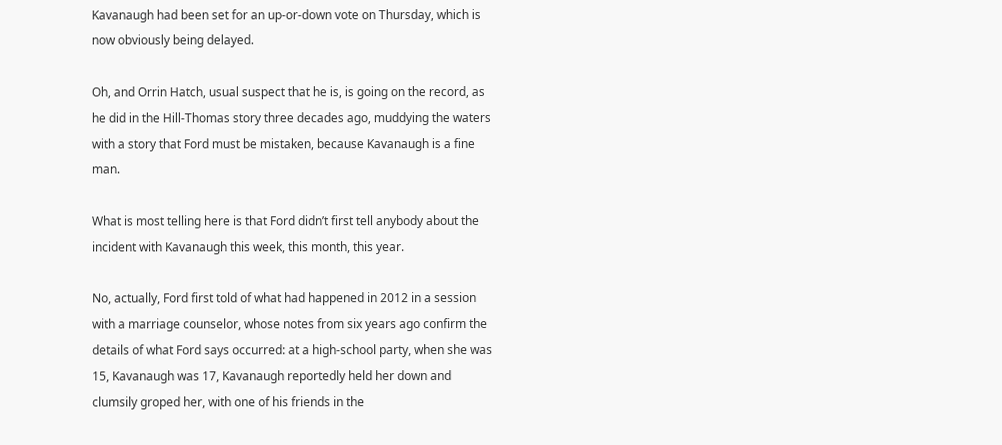Kavanaugh had been set for an up-or-down vote on Thursday, which is now obviously being delayed.

Oh, and Orrin Hatch, usual suspect that he is, is going on the record, as he did in the Hill-Thomas story three decades ago, muddying the waters with a story that Ford must be mistaken, because Kavanaugh is a fine man.

What is most telling here is that Ford didn’t first tell anybody about the incident with Kavanaugh this week, this month, this year.

No, actually, Ford first told of what had happened in 2012 in a session with a marriage counselor, whose notes from six years ago confirm the details of what Ford says occurred: at a high-school party, when she was 15, Kavanaugh was 17, Kavanaugh reportedly held her down and clumsily groped her, with one of his friends in the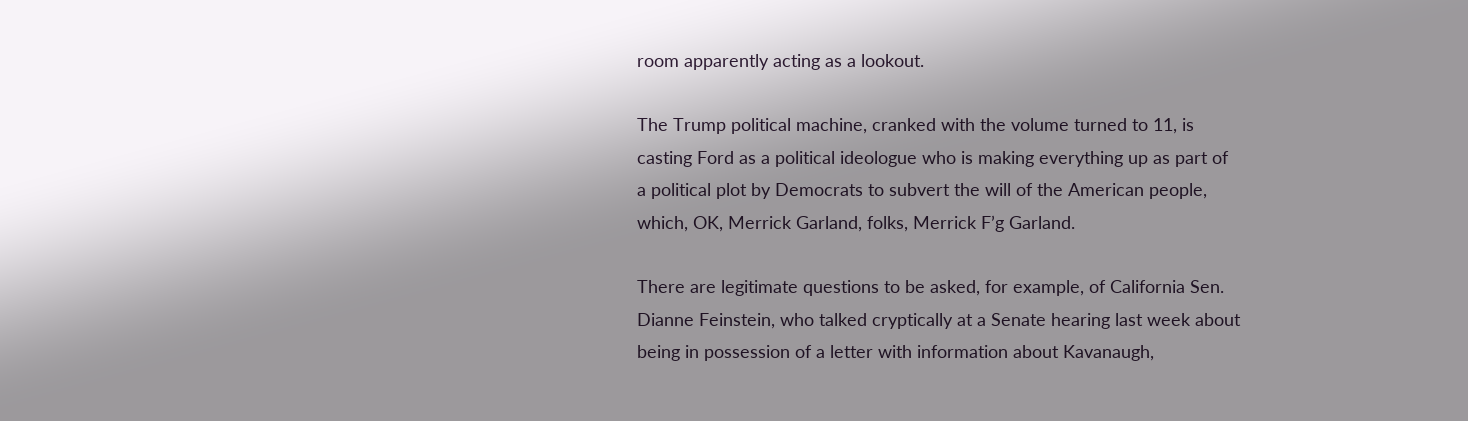room apparently acting as a lookout.

The Trump political machine, cranked with the volume turned to 11, is casting Ford as a political ideologue who is making everything up as part of a political plot by Democrats to subvert the will of the American people, which, OK, Merrick Garland, folks, Merrick F’g Garland.

There are legitimate questions to be asked, for example, of California Sen. Dianne Feinstein, who talked cryptically at a Senate hearing last week about being in possession of a letter with information about Kavanaugh,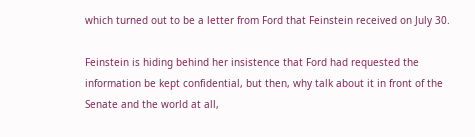which turned out to be a letter from Ford that Feinstein received on July 30.

Feinstein is hiding behind her insistence that Ford had requested the information be kept confidential, but then, why talk about it in front of the Senate and the world at all,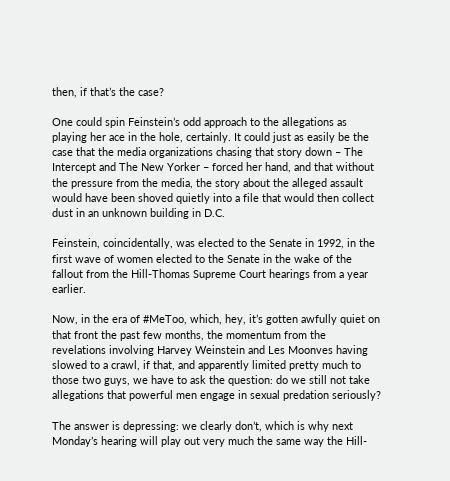then, if that’s the case?

One could spin Feinstein’s odd approach to the allegations as playing her ace in the hole, certainly. It could just as easily be the case that the media organizations chasing that story down – The Intercept and The New Yorker – forced her hand, and that without the pressure from the media, the story about the alleged assault would have been shoved quietly into a file that would then collect dust in an unknown building in D.C.

Feinstein, coincidentally, was elected to the Senate in 1992, in the first wave of women elected to the Senate in the wake of the fallout from the Hill-Thomas Supreme Court hearings from a year earlier.

Now, in the era of #MeToo, which, hey, it’s gotten awfully quiet on that front the past few months, the momentum from the revelations involving Harvey Weinstein and Les Moonves having slowed to a crawl, if that, and apparently limited pretty much to those two guys, we have to ask the question: do we still not take allegations that powerful men engage in sexual predation seriously?

The answer is depressing: we clearly don’t, which is why next Monday’s hearing will play out very much the same way the Hill-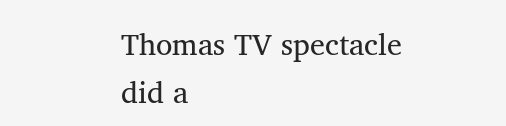Thomas TV spectacle did a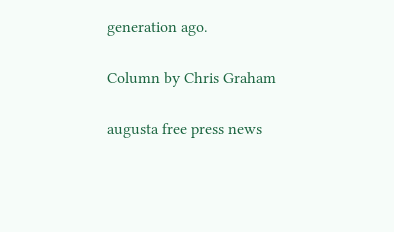generation ago.

Column by Chris Graham

augusta free press news